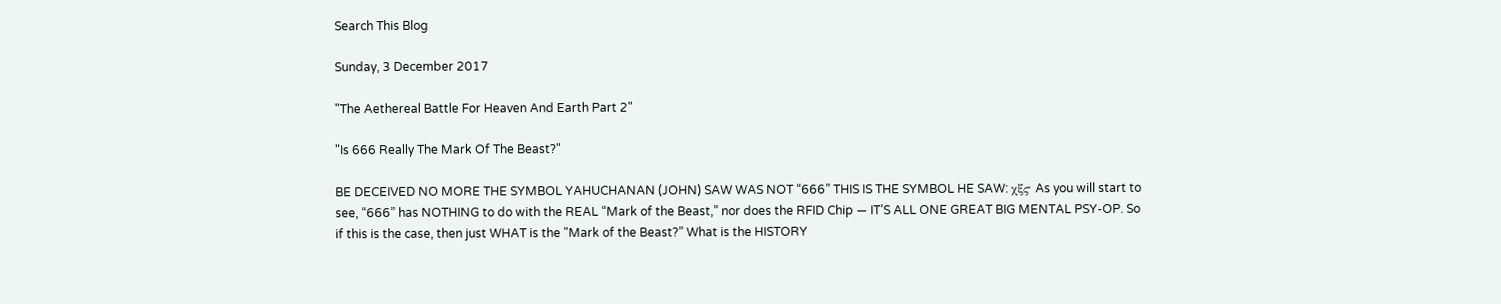Search This Blog

Sunday, 3 December 2017

"The Aethereal Battle For Heaven And Earth Part 2"

"Is 666 Really The Mark Of The Beast?"

BE DECEIVED NO MORE THE SYMBOL YAHUCHANAN (JOHN) SAW WAS NOT “666” THIS IS THE SYMBOL HE SAW: χξϛ As you will start to see, “666” has NOTHING to do with the REAL “Mark of the Beast,” nor does the RFID Chip — IT’S ALL ONE GREAT BIG MENTAL PSY-OP. So if this is the case, then just WHAT is the "Mark of the Beast?” What is the HISTORY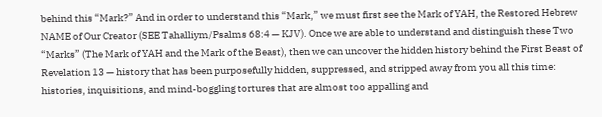behind this “Mark?” And in order to understand this “Mark,” we must first see the Mark of YAH, the Restored Hebrew NAME of Our Creator (SEE Tahalliym/Psalms 68:4 — KJV). Once we are able to understand and distinguish these Two “Marks” (The Mark of YAH and the Mark of the Beast), then we can uncover the hidden history behind the First Beast of Revelation 13 — history that has been purposefully hidden, suppressed, and stripped away from you all this time: histories, inquisitions, and mind-boggling tortures that are almost too appalling and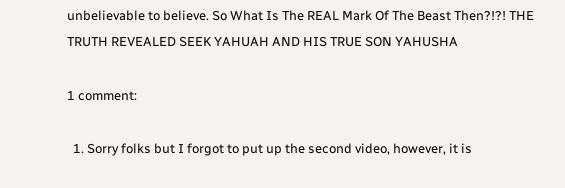unbelievable to believe. So What Is The REAL Mark Of The Beast Then?!?! THE TRUTH REVEALED SEEK YAHUAH AND HIS TRUE SON YAHUSHA

1 comment:

  1. Sorry folks but I forgot to put up the second video, however, it is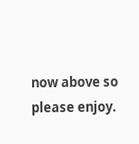now above so please enjoy.